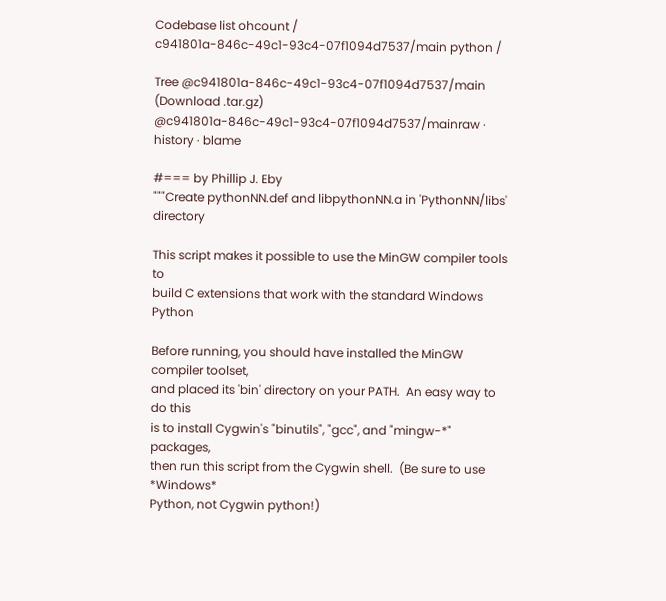Codebase list ohcount / c941801a-846c-49c1-93c4-07f1094d7537/main python /

Tree @c941801a-846c-49c1-93c4-07f1094d7537/main (Download .tar.gz) @c941801a-846c-49c1-93c4-07f1094d7537/mainraw · history · blame

#=== by Phillip J. Eby
"""Create pythonNN.def and libpythonNN.a in 'PythonNN/libs' directory

This script makes it possible to use the MinGW compiler tools to
build C extensions that work with the standard Windows Python

Before running, you should have installed the MinGW compiler toolset,
and placed its 'bin' directory on your PATH.  An easy way to do this
is to install Cygwin's "binutils", "gcc", and "mingw-*" packages,
then run this script from the Cygwin shell.  (Be sure to use *Windows*
Python, not Cygwin python!)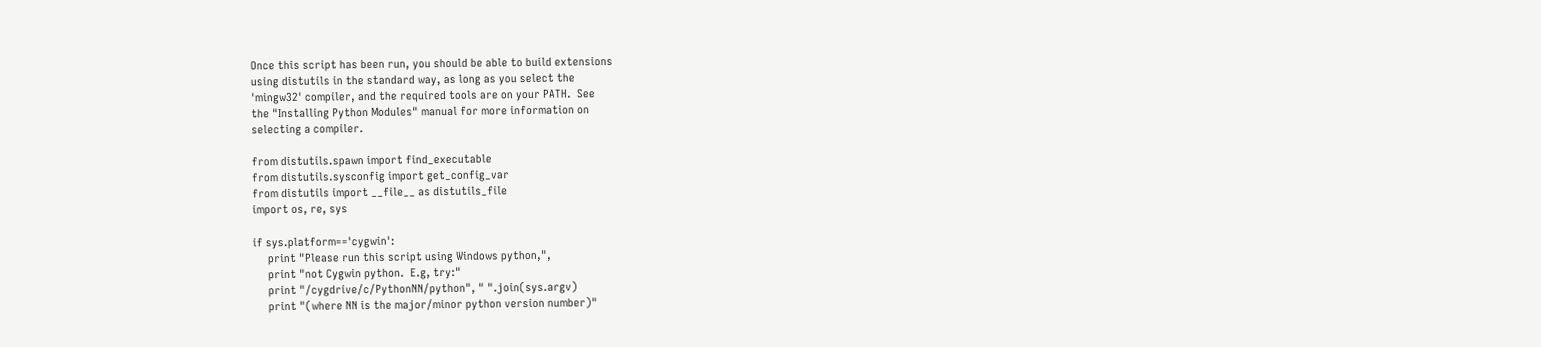Once this script has been run, you should be able to build extensions
using distutils in the standard way, as long as you select the
'mingw32' compiler, and the required tools are on your PATH.  See
the "Installing Python Modules" manual for more information on
selecting a compiler.

from distutils.spawn import find_executable
from distutils.sysconfig import get_config_var
from distutils import __file__ as distutils_file
import os, re, sys

if sys.platform=='cygwin':
     print "Please run this script using Windows python,",
     print "not Cygwin python.  E.g, try:"
     print "/cygdrive/c/PythonNN/python", " ".join(sys.argv)
     print "(where NN is the major/minor python version number)"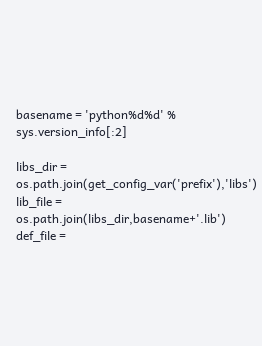basename = 'python%d%d' % sys.version_info[:2]

libs_dir = os.path.join(get_config_var('prefix'),'libs')
lib_file = os.path.join(libs_dir,basename+'.lib')
def_file =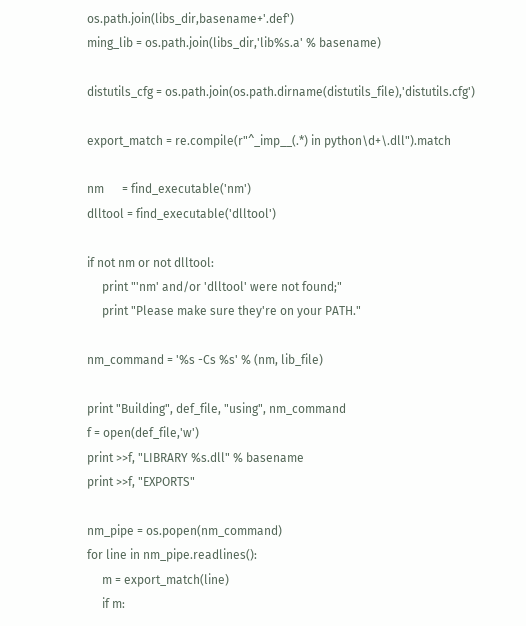os.path.join(libs_dir,basename+'.def')
ming_lib = os.path.join(libs_dir,'lib%s.a' % basename)

distutils_cfg = os.path.join(os.path.dirname(distutils_file),'distutils.cfg')

export_match = re.compile(r"^_imp__(.*) in python\d+\.dll").match

nm      = find_executable('nm')
dlltool = find_executable('dlltool')

if not nm or not dlltool:
     print "'nm' and/or 'dlltool' were not found;"
     print "Please make sure they're on your PATH."

nm_command = '%s -Cs %s' % (nm, lib_file)

print "Building", def_file, "using", nm_command
f = open(def_file,'w')
print >>f, "LIBRARY %s.dll" % basename
print >>f, "EXPORTS"

nm_pipe = os.popen(nm_command)
for line in nm_pipe.readlines():
     m = export_match(line)
     if m: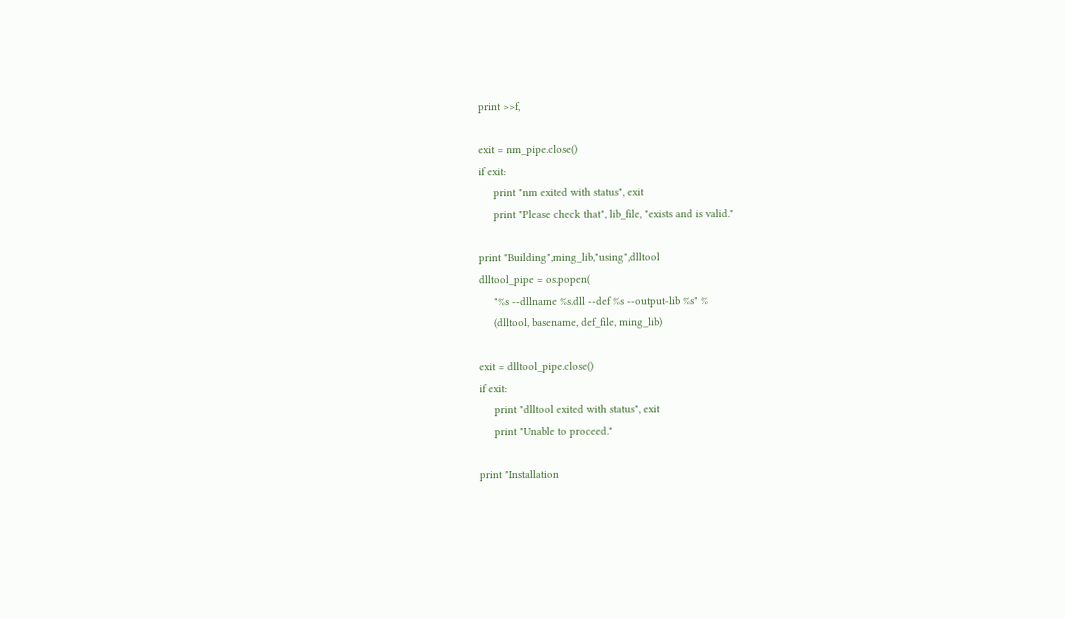print >>f,

exit = nm_pipe.close()
if exit:
     print "nm exited with status", exit
     print "Please check that", lib_file, "exists and is valid."

print "Building",ming_lib,"using",dlltool
dlltool_pipe = os.popen(
     "%s --dllname %s.dll --def %s --output-lib %s" %
     (dlltool, basename, def_file, ming_lib)

exit = dlltool_pipe.close()
if exit:
     print "dlltool exited with status", exit
     print "Unable to proceed."

print "Installation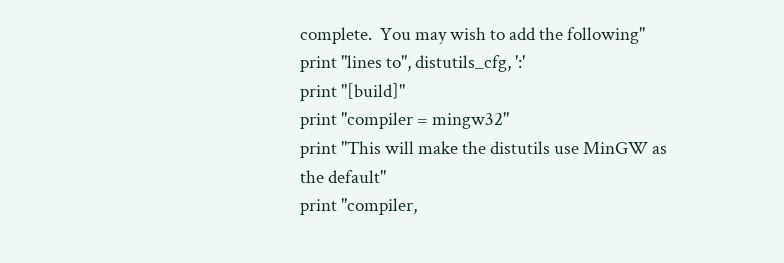complete.  You may wish to add the following"
print "lines to", distutils_cfg, ':'
print "[build]"
print "compiler = mingw32"
print "This will make the distutils use MinGW as the default"
print "compiler,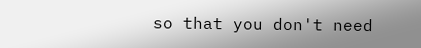so that you don't need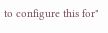to configure this for"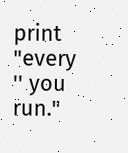print "every '' you run."